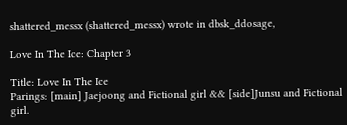shattered_messx (shattered_messx) wrote in dbsk_ddosage,

Love In The Ice: Chapter 3

Title: Love In The Ice
Parings: [main] Jaejoong and Fictional girl && [side]Junsu and Fictional girl.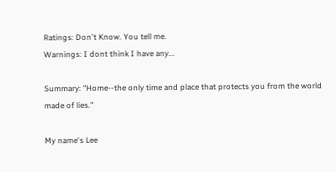Ratings: Don't Know. You tell me.
Warnings: I dont think I have any...

Summary: "Home--the only time and place that protects you from the world made of lies."

My name's Lee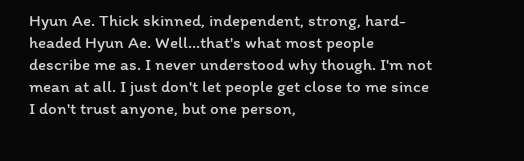Hyun Ae. Thick skinned, independent, strong, hard-headed Hyun Ae. Well...that's what most people describe me as. I never understood why though. I'm not mean at all. I just don't let people get close to me since I don't trust anyone, but one person,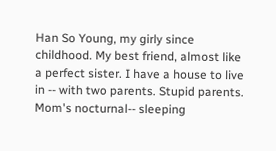Han So Young, my girly since childhood. My best friend, almost like a perfect sister. I have a house to live in -- with two parents. Stupid parents.  Mom's nocturnal-- sleeping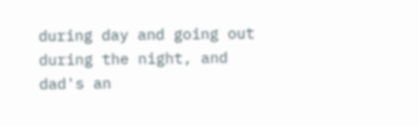during day and going out during the night, and dad's an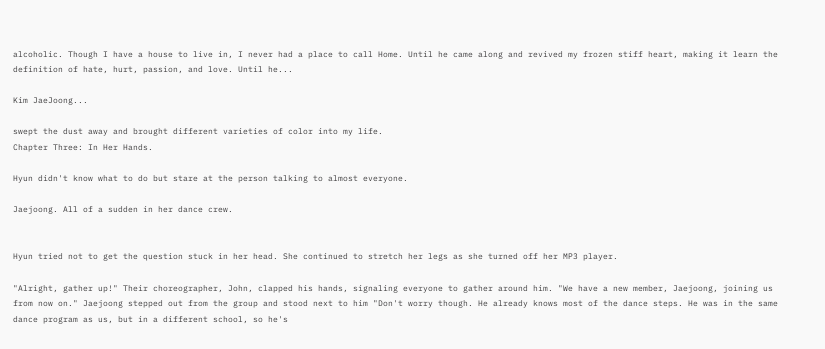alcoholic. Though I have a house to live in, I never had a place to call Home. Until he came along and revived my frozen stiff heart, making it learn the definition of hate, hurt, passion, and love. Until he...

Kim JaeJoong...

swept the dust away and brought different varieties of color into my life.
Chapter Three: In Her Hands.

Hyun didn't know what to do but stare at the person talking to almost everyone.

Jaejoong. All of a sudden in her dance crew.


Hyun tried not to get the question stuck in her head. She continued to stretch her legs as she turned off her MP3 player.

"Alright, gather up!" Their choreographer, John, clapped his hands, signaling everyone to gather around him. "We have a new member, Jaejoong, joining us from now on." Jaejoong stepped out from the group and stood next to him "Don't worry though. He already knows most of the dance steps. He was in the same dance program as us, but in a different school, so he's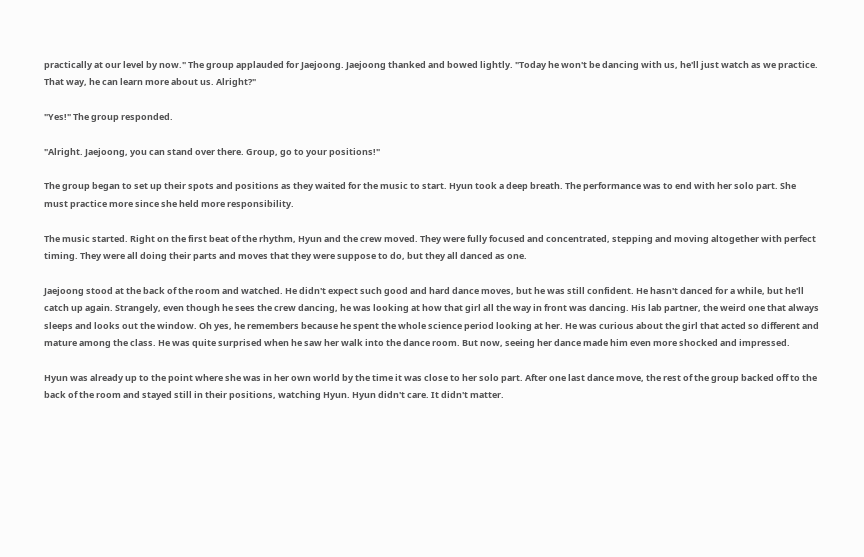practically at our level by now." The group applauded for Jaejoong. Jaejoong thanked and bowed lightly. "Today he won't be dancing with us, he'll just watch as we practice. That way, he can learn more about us. Alright?"

"Yes!" The group responded.

"Alright. Jaejoong, you can stand over there. Group, go to your positions!"

The group began to set up their spots and positions as they waited for the music to start. Hyun took a deep breath. The performance was to end with her solo part. She must practice more since she held more responsibility.

The music started. Right on the first beat of the rhythm, Hyun and the crew moved. They were fully focused and concentrated, stepping and moving altogether with perfect timing. They were all doing their parts and moves that they were suppose to do, but they all danced as one.

Jaejoong stood at the back of the room and watched. He didn't expect such good and hard dance moves, but he was still confident. He hasn't danced for a while, but he'll catch up again. Strangely, even though he sees the crew dancing, he was looking at how that girl all the way in front was dancing. His lab partner, the weird one that always sleeps and looks out the window. Oh yes, he remembers because he spent the whole science period looking at her. He was curious about the girl that acted so different and mature among the class. He was quite surprised when he saw her walk into the dance room. But now, seeing her dance made him even more shocked and impressed.

Hyun was already up to the point where she was in her own world by the time it was close to her solo part. After one last dance move, the rest of the group backed off to the back of the room and stayed still in their positions, watching Hyun. Hyun didn't care. It didn't matter.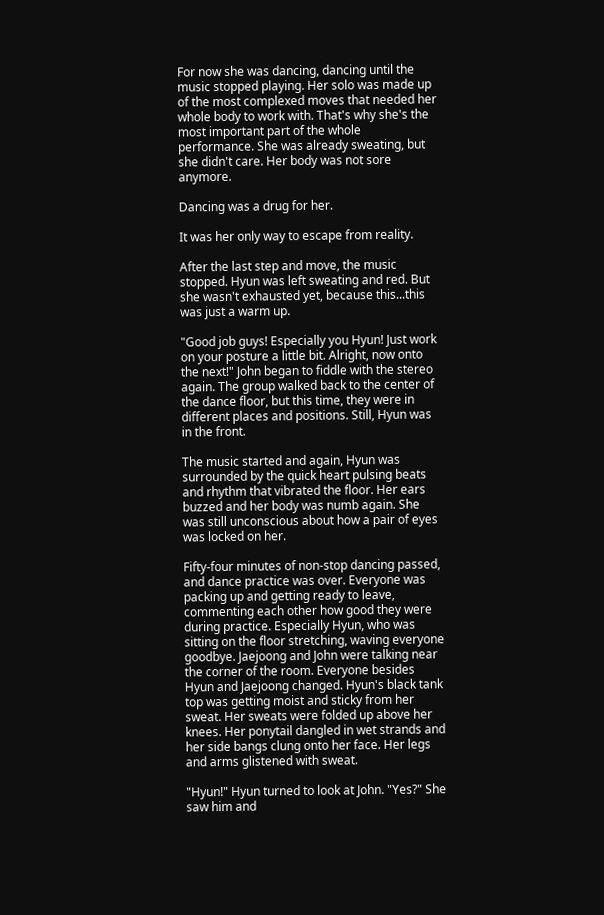For now she was dancing, dancing until the music stopped playing. Her solo was made up of the most complexed moves that needed her whole body to work with. That's why she's the most important part of the whole performance. She was already sweating, but she didn't care. Her body was not sore anymore.

Dancing was a drug for her.

It was her only way to escape from reality.

After the last step and move, the music stopped. Hyun was left sweating and red. But she wasn't exhausted yet, because this...this was just a warm up.

"Good job guys! Especially you Hyun! Just work on your posture a little bit. Alright, now onto the next!" John began to fiddle with the stereo again. The group walked back to the center of the dance floor, but this time, they were in different places and positions. Still, Hyun was in the front.

The music started and again, Hyun was surrounded by the quick heart pulsing beats and rhythm that vibrated the floor. Her ears buzzed and her body was numb again. She was still unconscious about how a pair of eyes was locked on her.

Fifty-four minutes of non-stop dancing passed, and dance practice was over. Everyone was packing up and getting ready to leave, commenting each other how good they were during practice. Especially Hyun, who was sitting on the floor stretching, waving everyone goodbye. Jaejoong and John were talking near the corner of the room. Everyone besides Hyun and Jaejoong changed. Hyun's black tank top was getting moist and sticky from her sweat. Her sweats were folded up above her knees. Her ponytail dangled in wet strands and her side bangs clung onto her face. Her legs and arms glistened with sweat.

"Hyun!" Hyun turned to look at John. "Yes?" She saw him and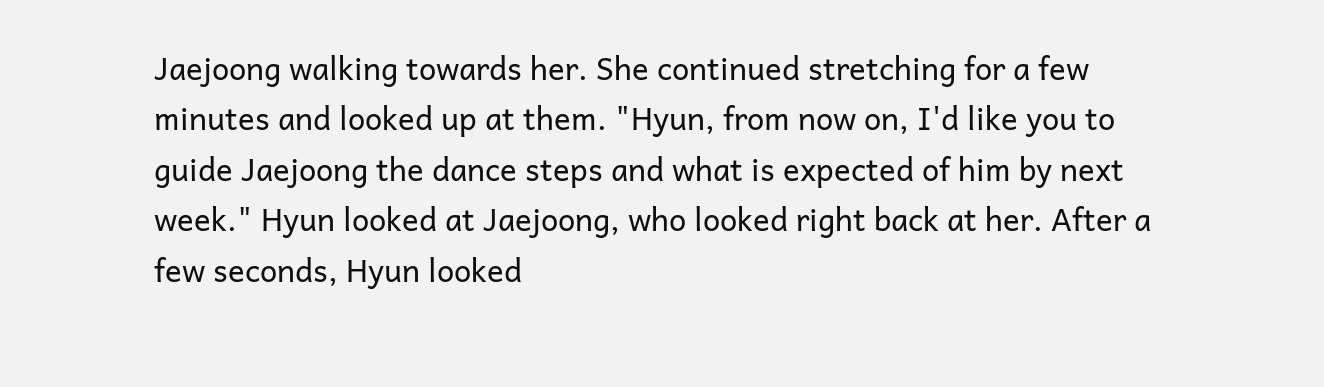Jaejoong walking towards her. She continued stretching for a few minutes and looked up at them. "Hyun, from now on, I'd like you to guide Jaejoong the dance steps and what is expected of him by next week." Hyun looked at Jaejoong, who looked right back at her. After a few seconds, Hyun looked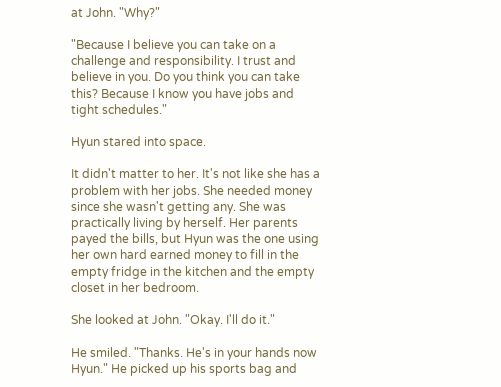at John. "Why?"

"Because I believe you can take on a challenge and responsibility. I trust and believe in you. Do you think you can take this? Because I know you have jobs and tight schedules."

Hyun stared into space.

It didn't matter to her. It's not like she has a problem with her jobs. She needed money since she wasn't getting any. She was practically living by herself. Her parents payed the bills, but Hyun was the one using her own hard earned money to fill in the empty fridge in the kitchen and the empty closet in her bedroom.

She looked at John. "Okay. I'll do it."

He smiled. "Thanks. He's in your hands now Hyun." He picked up his sports bag and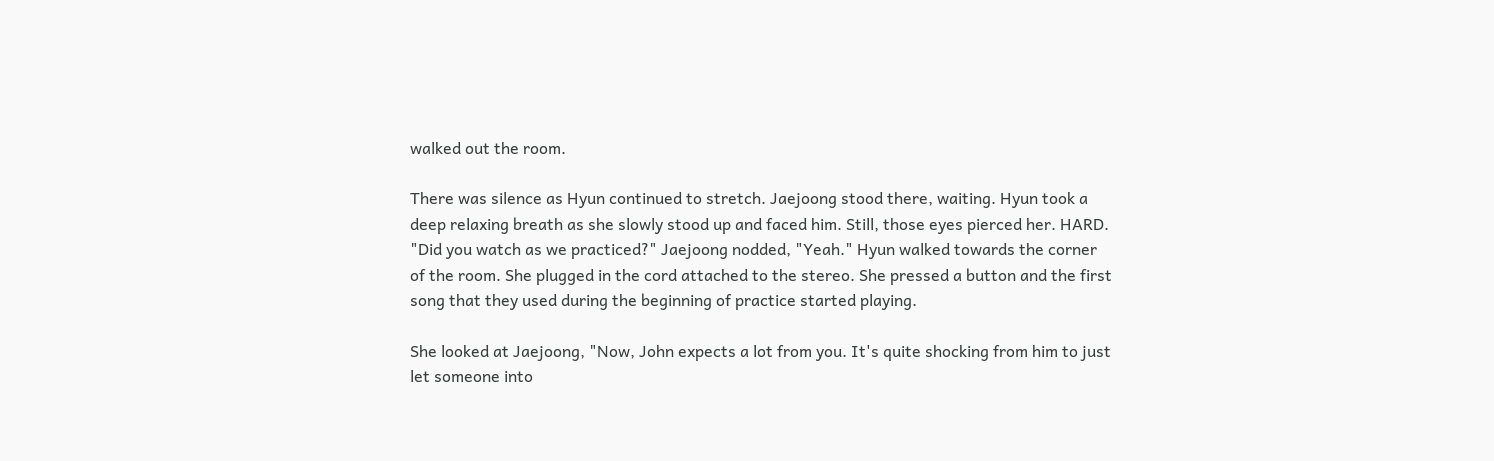walked out the room.

There was silence as Hyun continued to stretch. Jaejoong stood there, waiting. Hyun took a deep relaxing breath as she slowly stood up and faced him. Still, those eyes pierced her. HARD. "Did you watch as we practiced?" Jaejoong nodded, "Yeah." Hyun walked towards the corner of the room. She plugged in the cord attached to the stereo. She pressed a button and the first song that they used during the beginning of practice started playing.

She looked at Jaejoong, "Now, John expects a lot from you. It's quite shocking from him to just let someone into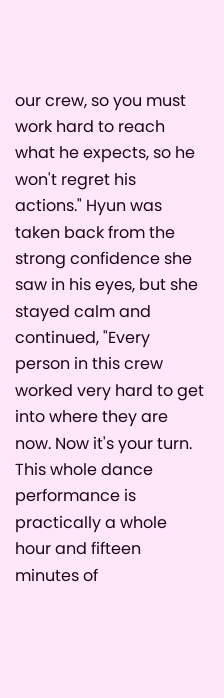our crew, so you must work hard to reach what he expects, so he won't regret his actions." Hyun was taken back from the strong confidence she saw in his eyes, but she stayed calm and continued, "Every person in this crew worked very hard to get into where they are now. Now it's your turn.  This whole dance performance is practically a whole hour and fifteen minutes of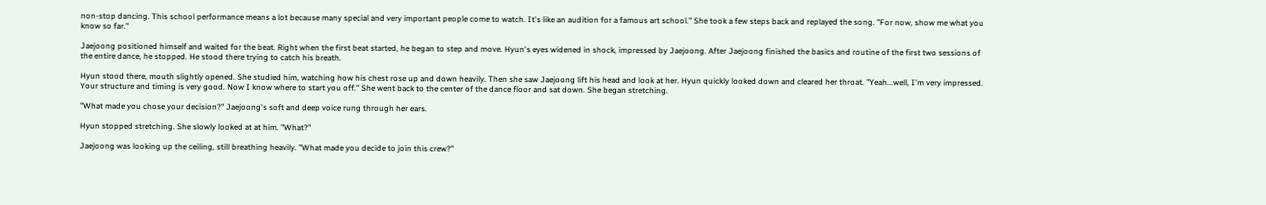non-stop dancing. This school performance means a lot because many special and very important people come to watch. It's like an audition for a famous art school." She took a few steps back and replayed the song. "For now, show me what you know so far."

Jaejoong positioned himself and waited for the beat. Right when the first beat started, he began to step and move. Hyun's eyes widened in shock, impressed by Jaejoong. After Jaejoong finished the basics and routine of the first two sessions of the entire dance, he stopped. He stood there trying to catch his breath.

Hyun stood there, mouth slightly opened. She studied him, watching how his chest rose up and down heavily. Then she saw Jaejoong lift his head and look at her. Hyun quickly looked down and cleared her throat. "Yeah...well, I'm very impressed. Your structure and timing is very good. Now I know where to start you off." She went back to the center of the dance floor and sat down. She began stretching.

"What made you chose your decision?" Jaejoong's soft and deep voice rung through her ears.

Hyun stopped stretching. She slowly looked at at him. "What?"

Jaejoong was looking up the ceiling, still breathing heavily. "What made you decide to join this crew?"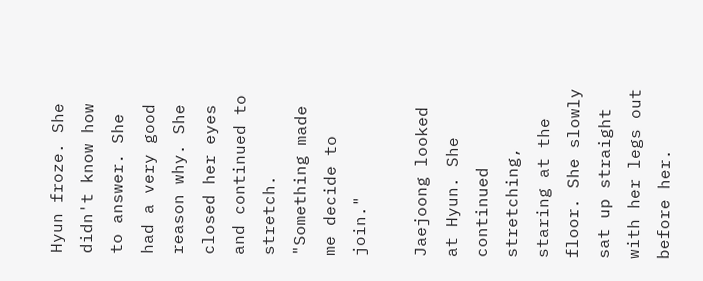Hyun froze. She didn't know how to answer. She had a very good reason why. She closed her eyes and continued to stretch. "Something made me decide to join."

Jaejoong looked at Hyun. She continued stretching, staring at the floor. She slowly sat up straight with her legs out before her.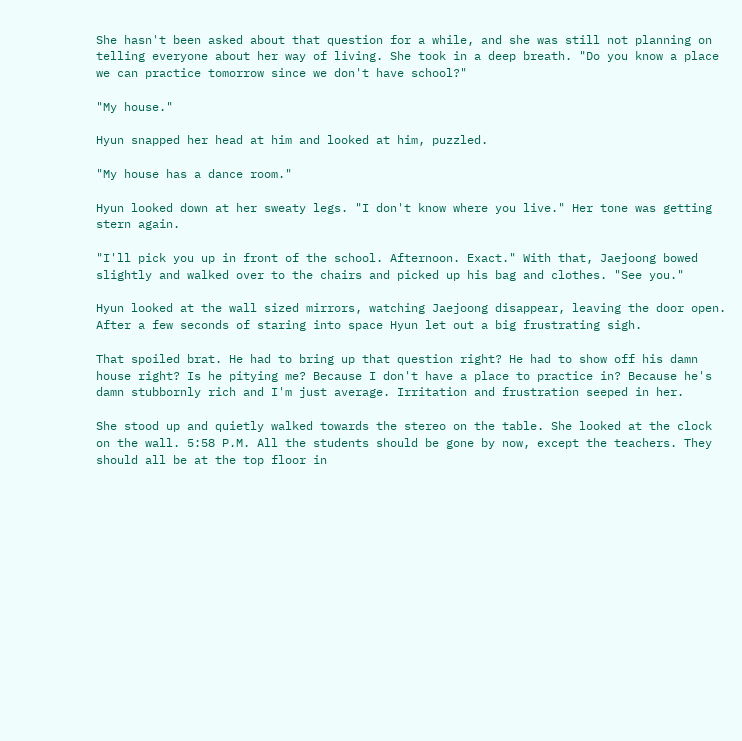She hasn't been asked about that question for a while, and she was still not planning on telling everyone about her way of living. She took in a deep breath. "Do you know a place we can practice tomorrow since we don't have school?"

"My house."

Hyun snapped her head at him and looked at him, puzzled.

"My house has a dance room."

Hyun looked down at her sweaty legs. "I don't know where you live." Her tone was getting stern again.

"I'll pick you up in front of the school. Afternoon. Exact." With that, Jaejoong bowed slightly and walked over to the chairs and picked up his bag and clothes. "See you."

Hyun looked at the wall sized mirrors, watching Jaejoong disappear, leaving the door open. After a few seconds of staring into space Hyun let out a big frustrating sigh.

That spoiled brat. He had to bring up that question right? He had to show off his damn house right? Is he pitying me? Because I don't have a place to practice in? Because he's damn stubbornly rich and I'm just average. Irritation and frustration seeped in her.

She stood up and quietly walked towards the stereo on the table. She looked at the clock on the wall. 5:58 P.M. All the students should be gone by now, except the teachers. They should all be at the top floor in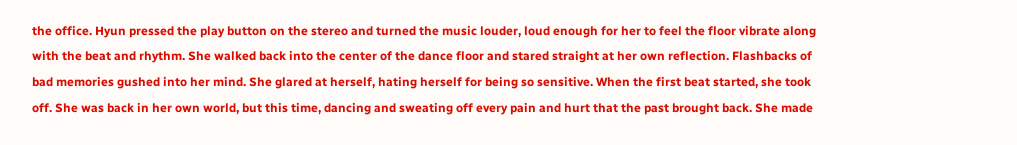the office. Hyun pressed the play button on the stereo and turned the music louder, loud enough for her to feel the floor vibrate along with the beat and rhythm. She walked back into the center of the dance floor and stared straight at her own reflection. Flashbacks of bad memories gushed into her mind. She glared at herself, hating herself for being so sensitive. When the first beat started, she took off. She was back in her own world, but this time, dancing and sweating off every pain and hurt that the past brought back. She made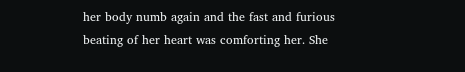her body numb again and the fast and furious beating of her heart was comforting her. She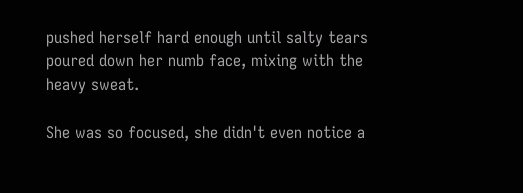pushed herself hard enough until salty tears poured down her numb face, mixing with the heavy sweat.

She was so focused, she didn't even notice a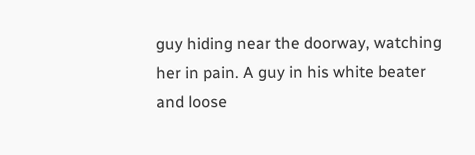guy hiding near the doorway, watching her in pain. A guy in his white beater and loose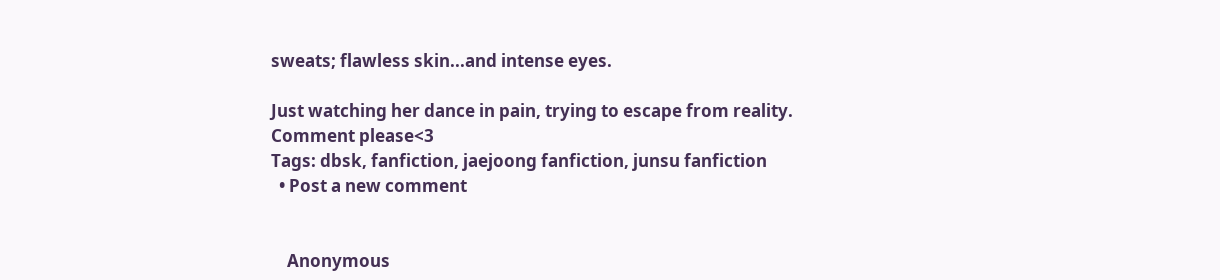sweats; flawless skin...and intense eyes.

Just watching her dance in pain, trying to escape from reality.
Comment please<3
Tags: dbsk, fanfiction, jaejoong fanfiction, junsu fanfiction
  • Post a new comment


    Anonymous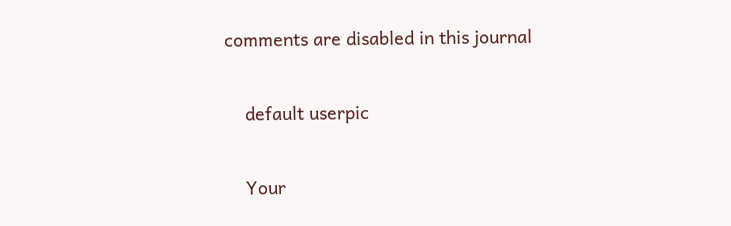comments are disabled in this journal

    default userpic

    Your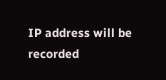IP address will be recorded